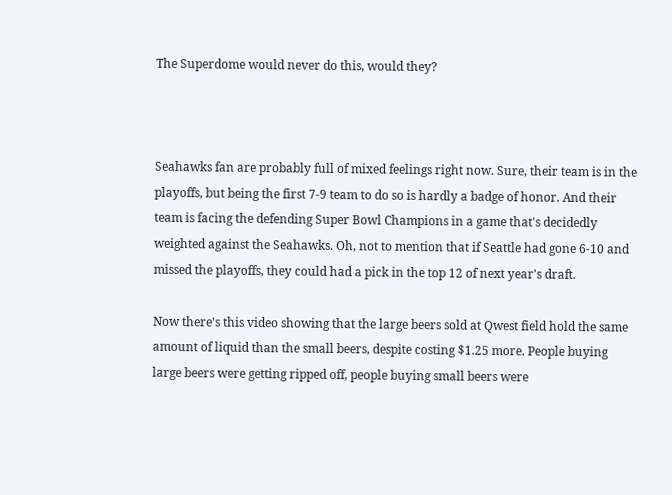The Superdome would never do this, would they?



Seahawks fan are probably full of mixed feelings right now. Sure, their team is in the playoffs, but being the first 7-9 team to do so is hardly a badge of honor. And their team is facing the defending Super Bowl Champions in a game that's decidedly weighted against the Seahawks. Oh, not to mention that if Seattle had gone 6-10 and missed the playoffs, they could had a pick in the top 12 of next year's draft.

Now there's this video showing that the large beers sold at Qwest field hold the same amount of liquid than the small beers, despite costing $1.25 more. People buying large beers were getting ripped off, people buying small beers were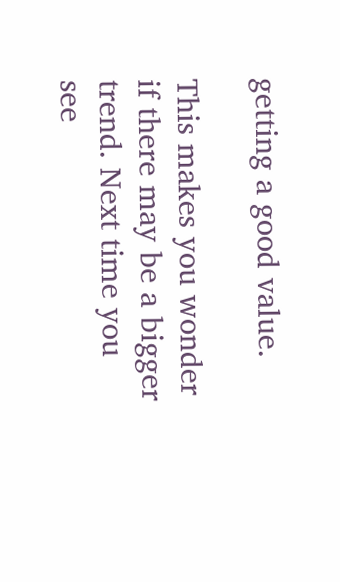getting a good value.

This makes you wonder if there may be a bigger trend. Next time you see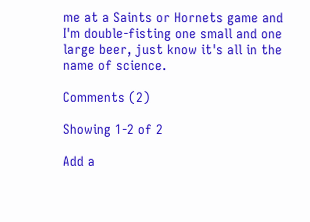me at a Saints or Hornets game and I'm double-fisting one small and one large beer, just know it's all in the name of science.

Comments (2)

Showing 1-2 of 2

Add a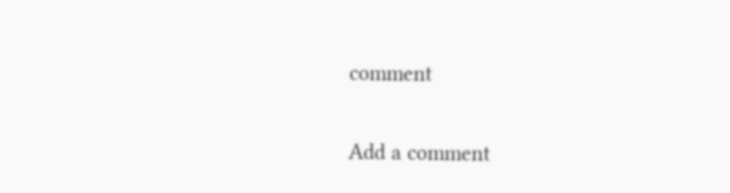comment

Add a comment